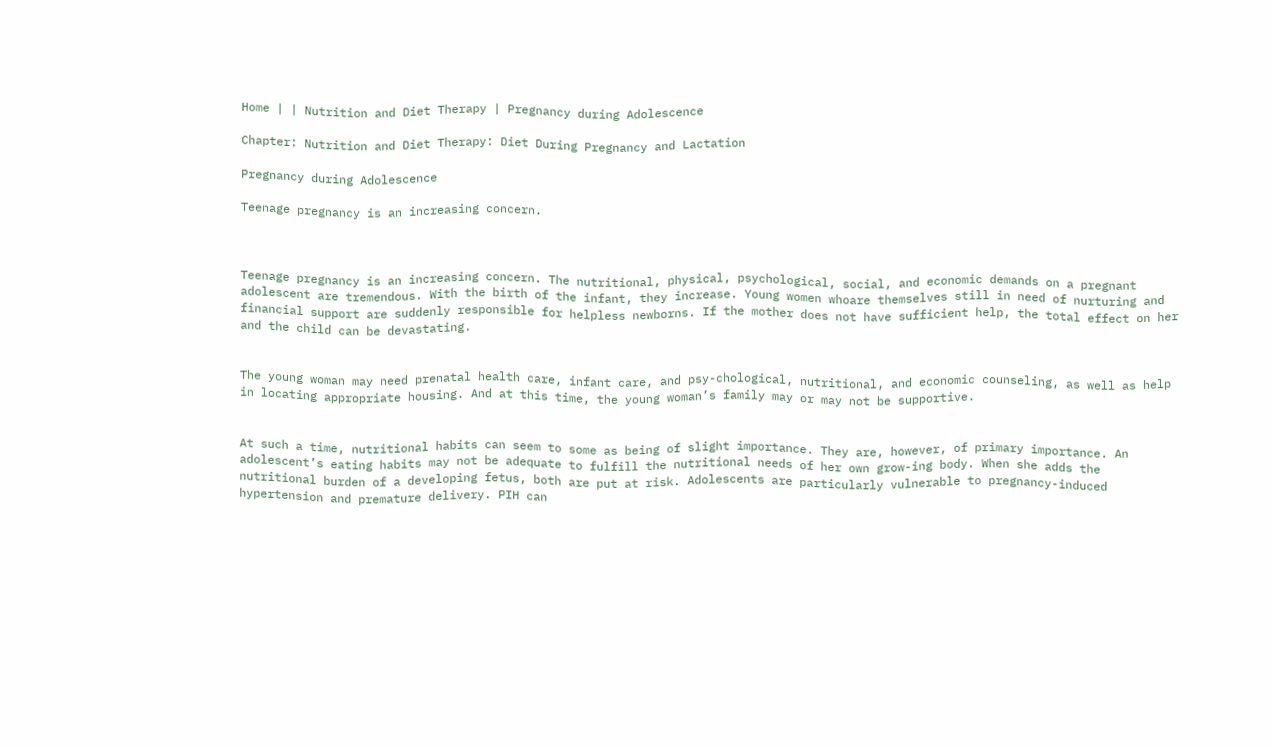Home | | Nutrition and Diet Therapy | Pregnancy during Adolescence

Chapter: Nutrition and Diet Therapy: Diet During Pregnancy and Lactation

Pregnancy during Adolescence

Teenage pregnancy is an increasing concern.



Teenage pregnancy is an increasing concern. The nutritional, physical, psychological, social, and economic demands on a pregnant adolescent are tremendous. With the birth of the infant, they increase. Young women whoare themselves still in need of nurturing and financial support are suddenly responsible for helpless newborns. If the mother does not have sufficient help, the total effect on her and the child can be devastating.


The young woman may need prenatal health care, infant care, and psy-chological, nutritional, and economic counseling, as well as help in locating appropriate housing. And at this time, the young woman’s family may or may not be supportive.


At such a time, nutritional habits can seem to some as being of slight importance. They are, however, of primary importance. An adolescent’s eating habits may not be adequate to fulfill the nutritional needs of her own grow-ing body. When she adds the nutritional burden of a developing fetus, both are put at risk. Adolescents are particularly vulnerable to pregnancy-induced hypertension and premature delivery. PIH can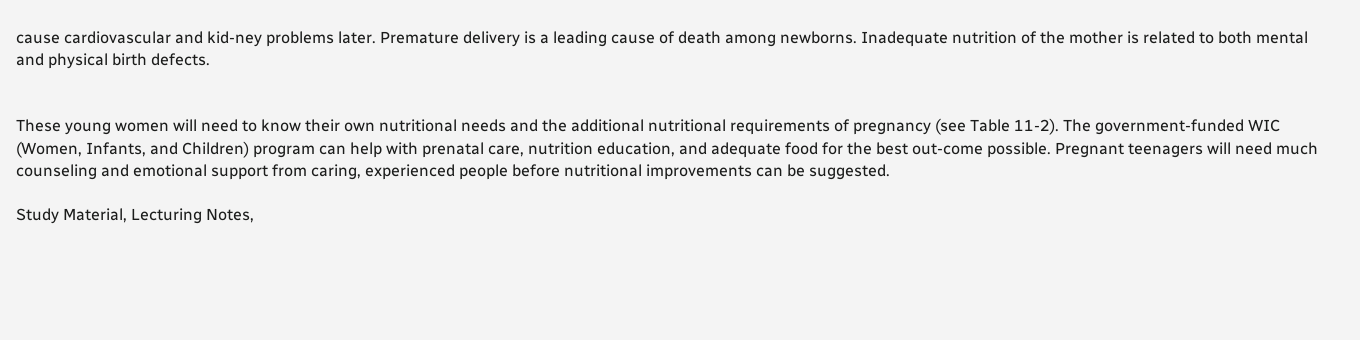cause cardiovascular and kid-ney problems later. Premature delivery is a leading cause of death among newborns. Inadequate nutrition of the mother is related to both mental and physical birth defects.


These young women will need to know their own nutritional needs and the additional nutritional requirements of pregnancy (see Table 11-2). The government-funded WIC (Women, Infants, and Children) program can help with prenatal care, nutrition education, and adequate food for the best out-come possible. Pregnant teenagers will need much counseling and emotional support from caring, experienced people before nutritional improvements can be suggested.

Study Material, Lecturing Notes,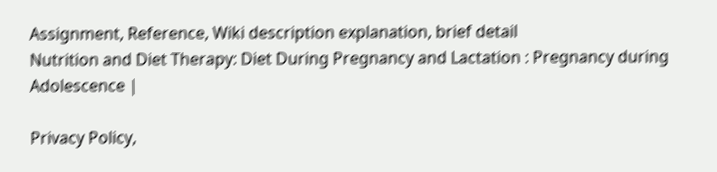Assignment, Reference, Wiki description explanation, brief detail
Nutrition and Diet Therapy: Diet During Pregnancy and Lactation : Pregnancy during Adolescence |

Privacy Policy,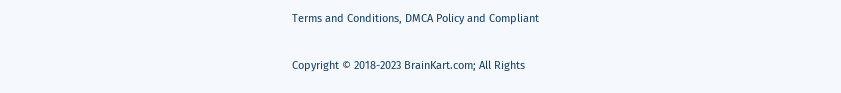Terms and Conditions, DMCA Policy and Compliant

Copyright © 2018-2023 BrainKart.com; All Rights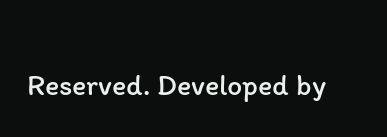Reserved. Developed by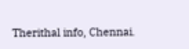Therithal info, Chennai.